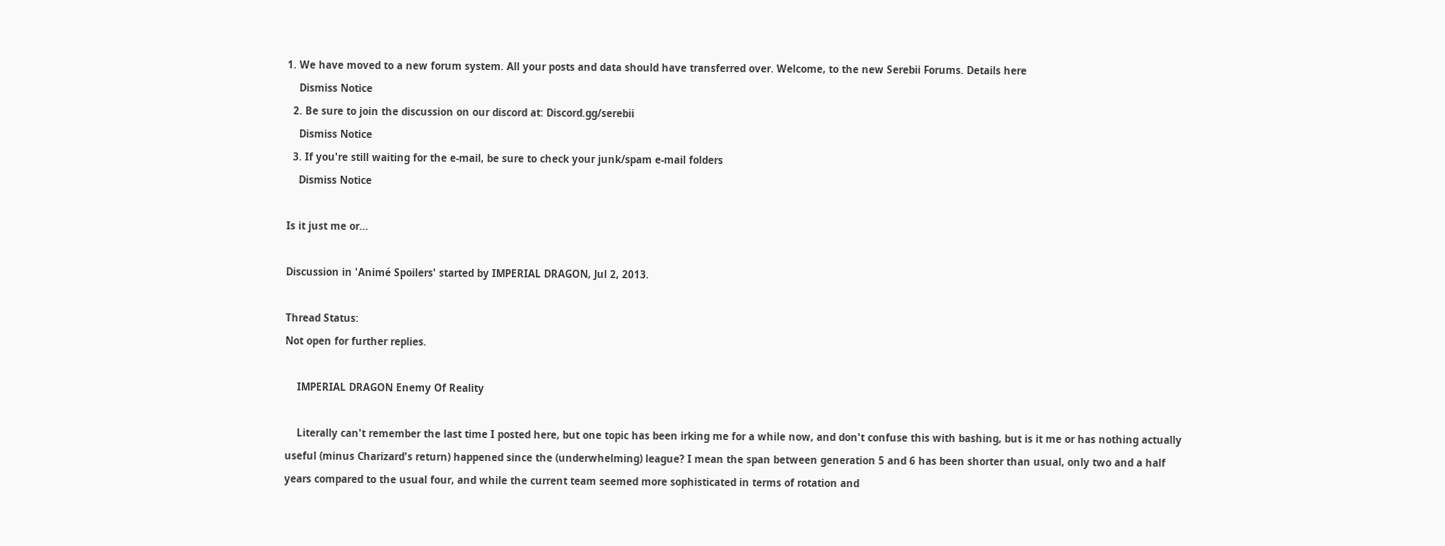1. We have moved to a new forum system. All your posts and data should have transferred over. Welcome, to the new Serebii Forums. Details here
    Dismiss Notice
  2. Be sure to join the discussion on our discord at: Discord.gg/serebii
    Dismiss Notice
  3. If you're still waiting for the e-mail, be sure to check your junk/spam e-mail folders
    Dismiss Notice

Is it just me or...

Discussion in 'Animé Spoilers' started by IMPERIAL DRAGON, Jul 2, 2013.

Thread Status:
Not open for further replies.

    IMPERIAL DRAGON Enemy Of Reality

    Literally can't remember the last time I posted here, but one topic has been irking me for a while now, and don't confuse this with bashing, but is it me or has nothing actually useful (minus Charizard's return) happened since the (underwhelming) league? I mean the span between generation 5 and 6 has been shorter than usual, only two and a half years compared to the usual four, and while the current team seemed more sophisticated in terms of rotation and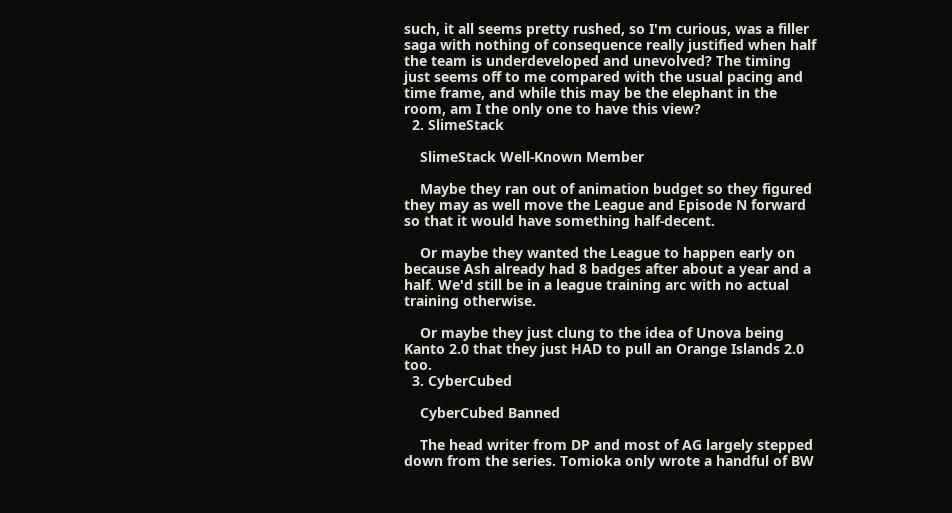such, it all seems pretty rushed, so I'm curious, was a filler saga with nothing of consequence really justified when half the team is underdeveloped and unevolved? The timing just seems off to me compared with the usual pacing and time frame, and while this may be the elephant in the room, am I the only one to have this view?
  2. SlimeStack

    SlimeStack Well-Known Member

    Maybe they ran out of animation budget so they figured they may as well move the League and Episode N forward so that it would have something half-decent.

    Or maybe they wanted the League to happen early on because Ash already had 8 badges after about a year and a half. We'd still be in a league training arc with no actual training otherwise.

    Or maybe they just clung to the idea of Unova being Kanto 2.0 that they just HAD to pull an Orange Islands 2.0 too.
  3. CyberCubed

    CyberCubed Banned

    The head writer from DP and most of AG largely stepped down from the series. Tomioka only wrote a handful of BW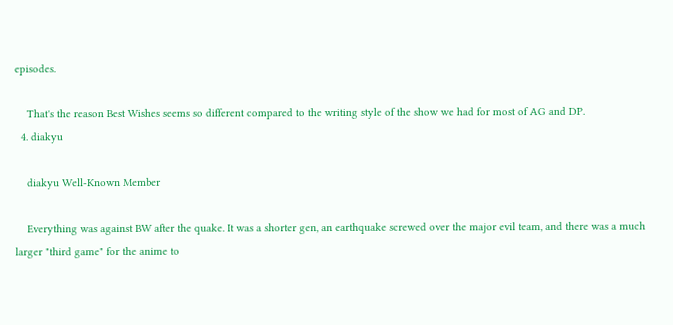episodes.

    That's the reason Best Wishes seems so different compared to the writing style of the show we had for most of AG and DP.
  4. diakyu

    diakyu Well-Known Member

    Everything was against BW after the quake. It was a shorter gen, an earthquake screwed over the major evil team, and there was a much larger "third game" for the anime to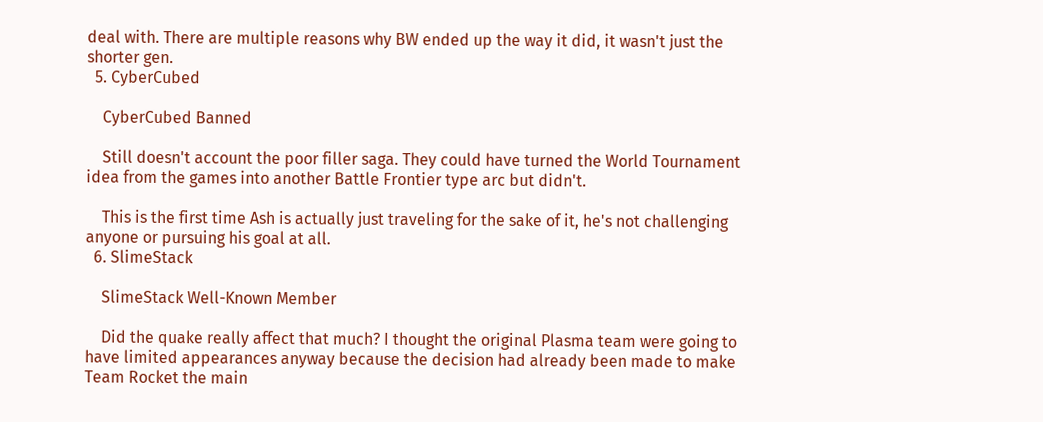deal with. There are multiple reasons why BW ended up the way it did, it wasn't just the shorter gen.
  5. CyberCubed

    CyberCubed Banned

    Still doesn't account the poor filler saga. They could have turned the World Tournament idea from the games into another Battle Frontier type arc but didn't.

    This is the first time Ash is actually just traveling for the sake of it, he's not challenging anyone or pursuing his goal at all.
  6. SlimeStack

    SlimeStack Well-Known Member

    Did the quake really affect that much? I thought the original Plasma team were going to have limited appearances anyway because the decision had already been made to make Team Rocket the main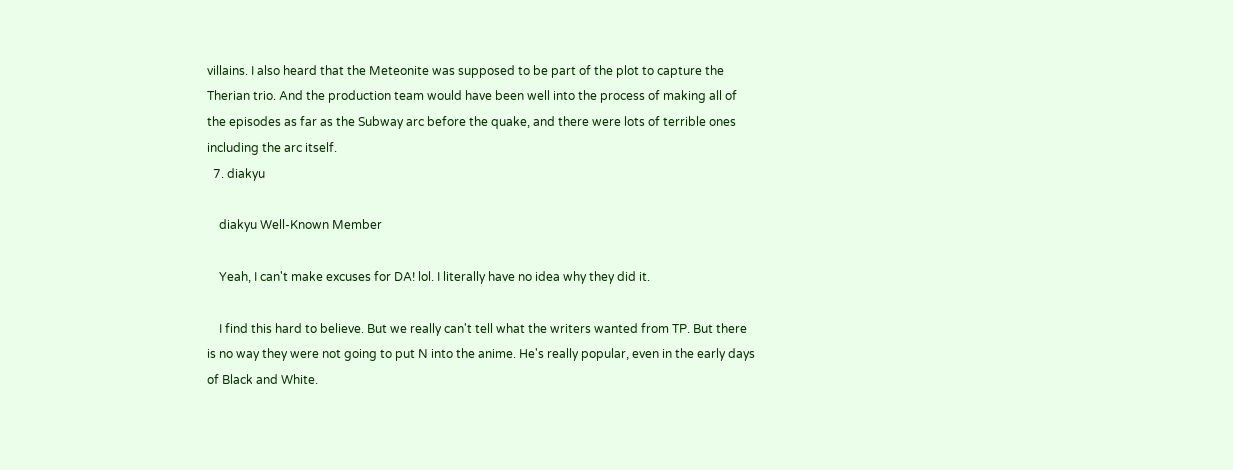villains. I also heard that the Meteonite was supposed to be part of the plot to capture the Therian trio. And the production team would have been well into the process of making all of the episodes as far as the Subway arc before the quake, and there were lots of terrible ones including the arc itself.
  7. diakyu

    diakyu Well-Known Member

    Yeah, I can't make excuses for DA! lol. I literally have no idea why they did it.

    I find this hard to believe. But we really can't tell what the writers wanted from TP. But there is no way they were not going to put N into the anime. He's really popular, even in the early days of Black and White.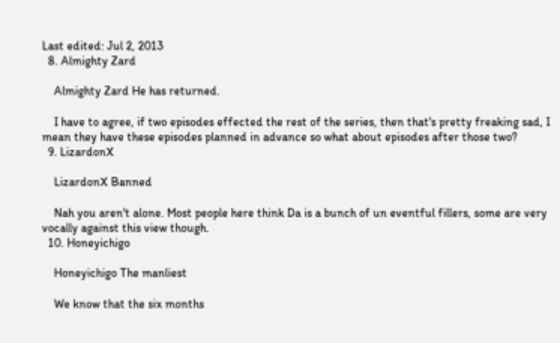Last edited: Jul 2, 2013
  8. Almighty Zard

    Almighty Zard He has returned.

    I have to agree, if two episodes effected the rest of the series, then that's pretty freaking sad, I mean they have these episodes planned in advance so what about episodes after those two?
  9. LizardonX

    LizardonX Banned

    Nah you aren't alone. Most people here think Da is a bunch of un eventful fillers, some are very vocally against this view though.
  10. Honeyichigo

    Honeyichigo The manliest

    We know that the six months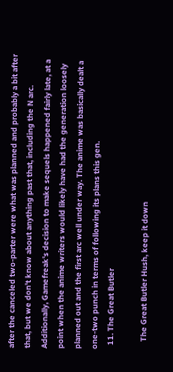after the canceled two-parter were what was planned and probably a bit after that, but we don't know about anything past that, including the N arc. Additionally, Gamefreak's decision to make sequels happened fairly late, at a point when the anime writers would likely have had the generation loosely planned out and the first arc well under way. The anime was basically dealt a one-two punch in terms of following its plans this gen.
  11. The Great Butler

    The Great Butler Hush, keep it down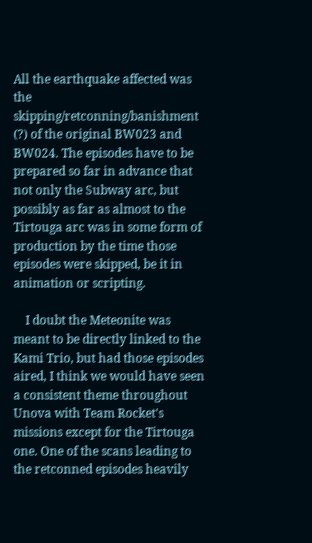All the earthquake affected was the skipping/retconning/banishment (?) of the original BW023 and BW024. The episodes have to be prepared so far in advance that not only the Subway arc, but possibly as far as almost to the Tirtouga arc was in some form of production by the time those episodes were skipped, be it in animation or scripting.

    I doubt the Meteonite was meant to be directly linked to the Kami Trio, but had those episodes aired, I think we would have seen a consistent theme throughout Unova with Team Rocket's missions except for the Tirtouga one. One of the scans leading to the retconned episodes heavily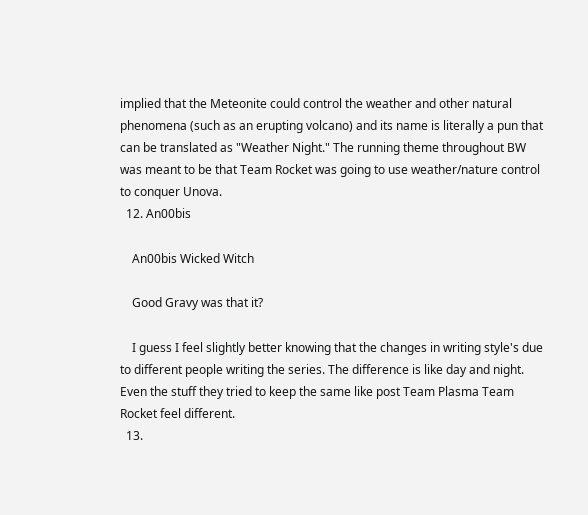implied that the Meteonite could control the weather and other natural phenomena (such as an erupting volcano) and its name is literally a pun that can be translated as "Weather Night." The running theme throughout BW was meant to be that Team Rocket was going to use weather/nature control to conquer Unova.
  12. An00bis

    An00bis Wicked Witch

    Good Gravy was that it?

    I guess I feel slightly better knowing that the changes in writing style's due to different people writing the series. The difference is like day and night. Even the stuff they tried to keep the same like post Team Plasma Team Rocket feel different.
  13.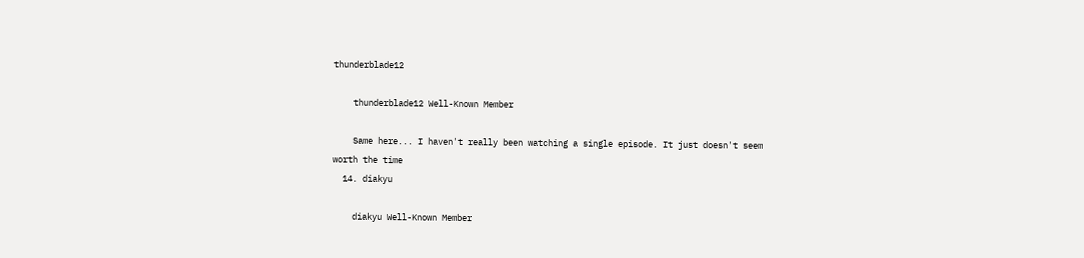thunderblade12

    thunderblade12 Well-Known Member

    Same here... I haven't really been watching a single episode. It just doesn't seem worth the time
  14. diakyu

    diakyu Well-Known Member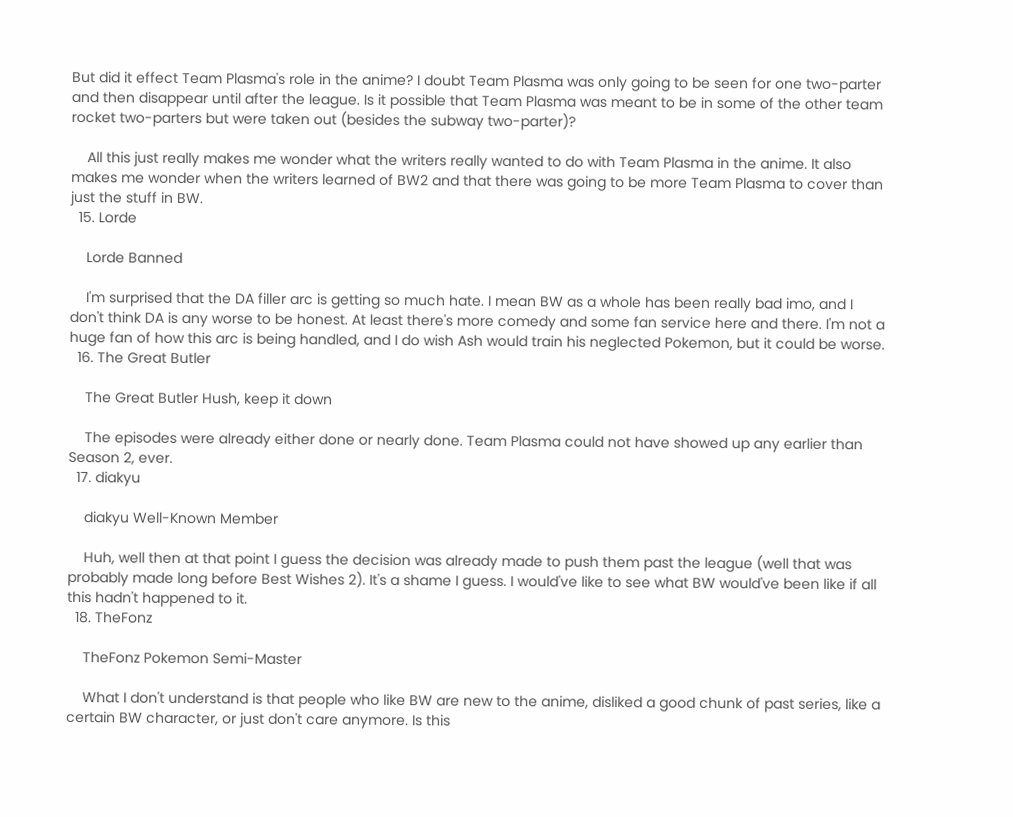But did it effect Team Plasma's role in the anime? I doubt Team Plasma was only going to be seen for one two-parter and then disappear until after the league. Is it possible that Team Plasma was meant to be in some of the other team rocket two-parters but were taken out (besides the subway two-parter)?

    All this just really makes me wonder what the writers really wanted to do with Team Plasma in the anime. It also makes me wonder when the writers learned of BW2 and that there was going to be more Team Plasma to cover than just the stuff in BW.
  15. Lorde

    Lorde Banned

    I'm surprised that the DA filler arc is getting so much hate. I mean BW as a whole has been really bad imo, and I don't think DA is any worse to be honest. At least there's more comedy and some fan service here and there. I'm not a huge fan of how this arc is being handled, and I do wish Ash would train his neglected Pokemon, but it could be worse.
  16. The Great Butler

    The Great Butler Hush, keep it down

    The episodes were already either done or nearly done. Team Plasma could not have showed up any earlier than Season 2, ever.
  17. diakyu

    diakyu Well-Known Member

    Huh, well then at that point I guess the decision was already made to push them past the league (well that was probably made long before Best Wishes 2). It's a shame I guess. I would've like to see what BW would've been like if all this hadn't happened to it.
  18. TheFonz

    TheFonz Pokemon Semi-Master

    What I don't understand is that people who like BW are new to the anime, disliked a good chunk of past series, like a certain BW character, or just don't care anymore. Is this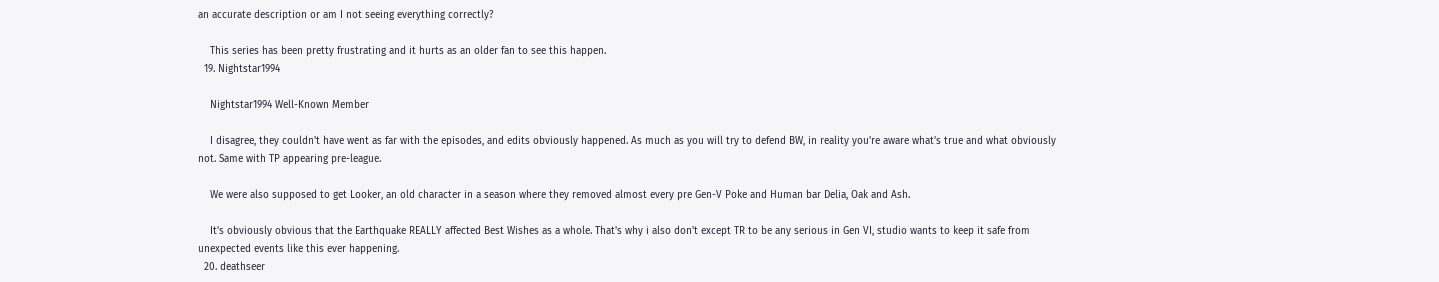an accurate description or am I not seeing everything correctly?

    This series has been pretty frustrating and it hurts as an older fan to see this happen.
  19. Nightstar1994

    Nightstar1994 Well-Known Member

    I disagree, they couldn't have went as far with the episodes, and edits obviously happened. As much as you will try to defend BW, in reality you're aware what's true and what obviously not. Same with TP appearing pre-league.

    We were also supposed to get Looker, an old character in a season where they removed almost every pre Gen-V Poke and Human bar Delia, Oak and Ash.

    It's obviously obvious that the Earthquake REALLY affected Best Wishes as a whole. That's why i also don't except TR to be any serious in Gen VI, studio wants to keep it safe from unexpected events like this ever happening.
  20. deathseer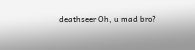deathseer Oh, u mad bro?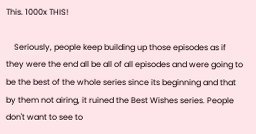This. 1000x THIS!

    Seriously, people keep building up those episodes as if they were the end all be all of all episodes and were going to be the best of the whole series since its beginning and that by them not airing, it ruined the Best Wishes series. People don't want to see to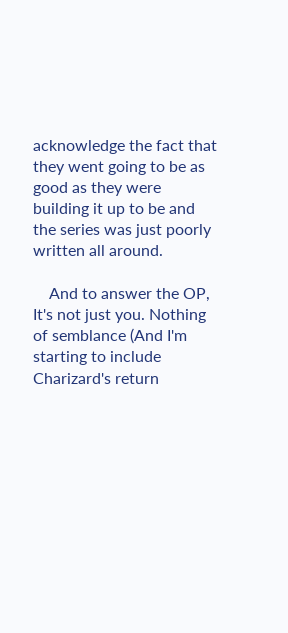acknowledge the fact that they went going to be as good as they were building it up to be and the series was just poorly written all around.

    And to answer the OP, It's not just you. Nothing of semblance (And I'm starting to include Charizard's return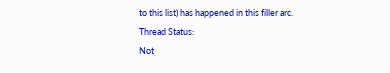to this list) has happened in this filler arc.
Thread Status:
Not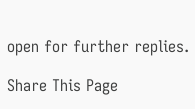open for further replies.

Share This Page